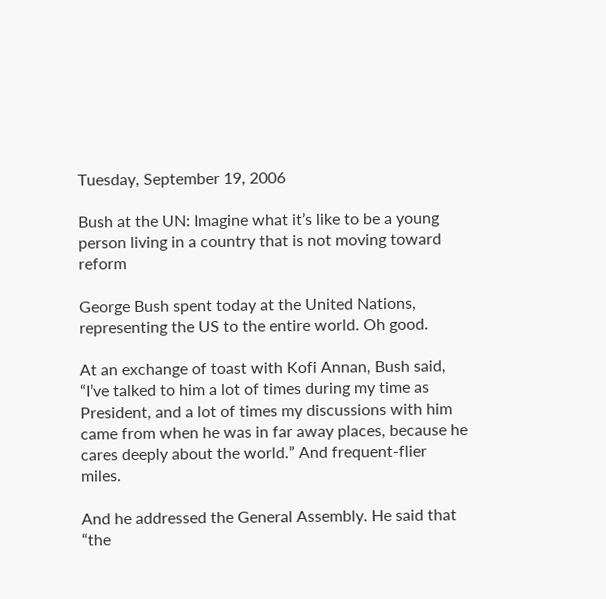Tuesday, September 19, 2006

Bush at the UN: Imagine what it’s like to be a young person living in a country that is not moving toward reform

George Bush spent today at the United Nations, representing the US to the entire world. Oh good.

At an exchange of toast with Kofi Annan, Bush said, “I’ve talked to him a lot of times during my time as President, and a lot of times my discussions with him came from when he was in far away places, because he cares deeply about the world.” And frequent-flier miles.

And he addressed the General Assembly. He said that “the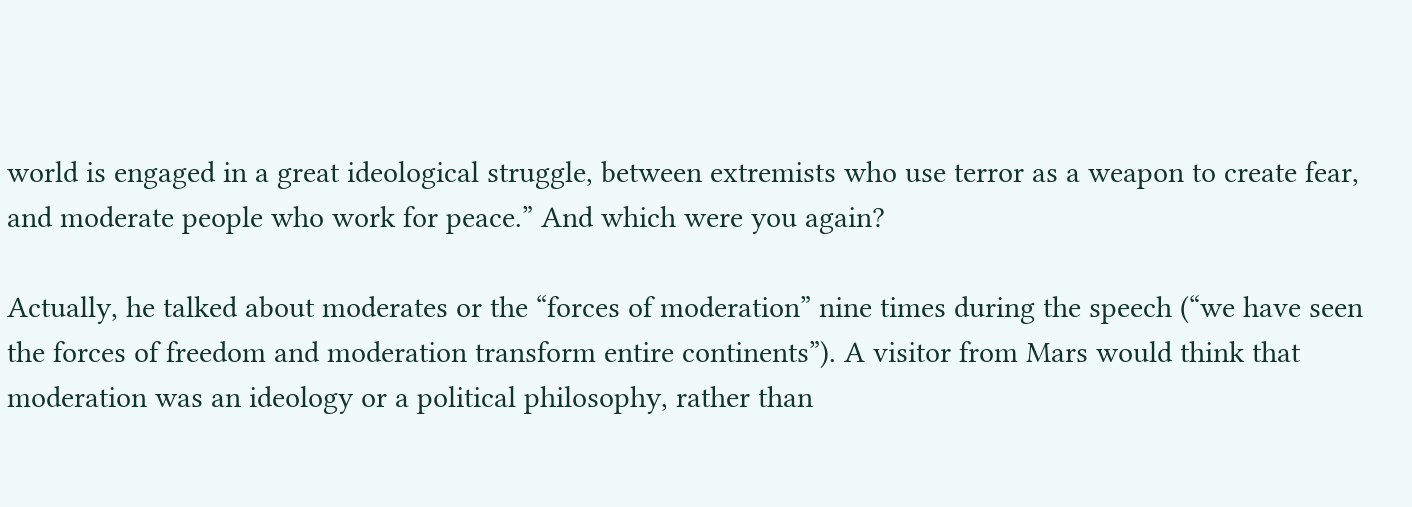world is engaged in a great ideological struggle, between extremists who use terror as a weapon to create fear, and moderate people who work for peace.” And which were you again?

Actually, he talked about moderates or the “forces of moderation” nine times during the speech (“we have seen the forces of freedom and moderation transform entire continents”). A visitor from Mars would think that moderation was an ideology or a political philosophy, rather than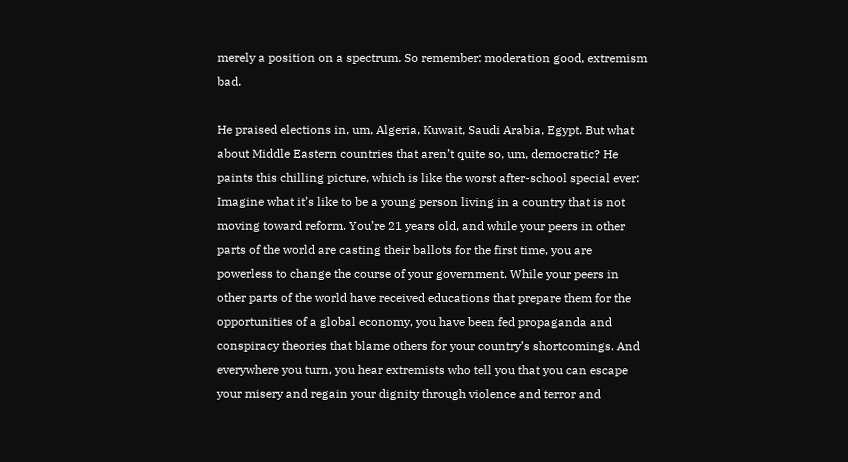merely a position on a spectrum. So remember: moderation good, extremism bad.

He praised elections in, um, Algeria, Kuwait, Saudi Arabia, Egypt. But what about Middle Eastern countries that aren’t quite so, um, democratic? He paints this chilling picture, which is like the worst after-school special ever:
Imagine what it’s like to be a young person living in a country that is not moving toward reform. You’re 21 years old, and while your peers in other parts of the world are casting their ballots for the first time, you are powerless to change the course of your government. While your peers in other parts of the world have received educations that prepare them for the opportunities of a global economy, you have been fed propaganda and conspiracy theories that blame others for your country’s shortcomings. And everywhere you turn, you hear extremists who tell you that you can escape your misery and regain your dignity through violence and terror and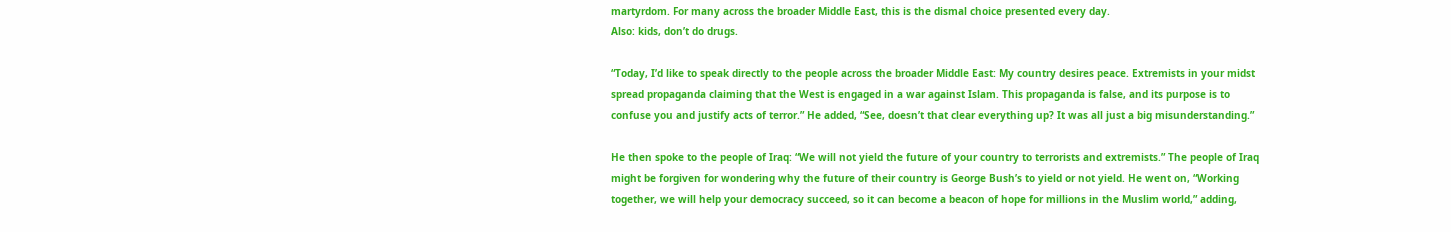martyrdom. For many across the broader Middle East, this is the dismal choice presented every day.
Also: kids, don’t do drugs.

“Today, I’d like to speak directly to the people across the broader Middle East: My country desires peace. Extremists in your midst spread propaganda claiming that the West is engaged in a war against Islam. This propaganda is false, and its purpose is to confuse you and justify acts of terror.” He added, “See, doesn’t that clear everything up? It was all just a big misunderstanding.”

He then spoke to the people of Iraq: “We will not yield the future of your country to terrorists and extremists.” The people of Iraq might be forgiven for wondering why the future of their country is George Bush’s to yield or not yield. He went on, “Working together, we will help your democracy succeed, so it can become a beacon of hope for millions in the Muslim world,” adding,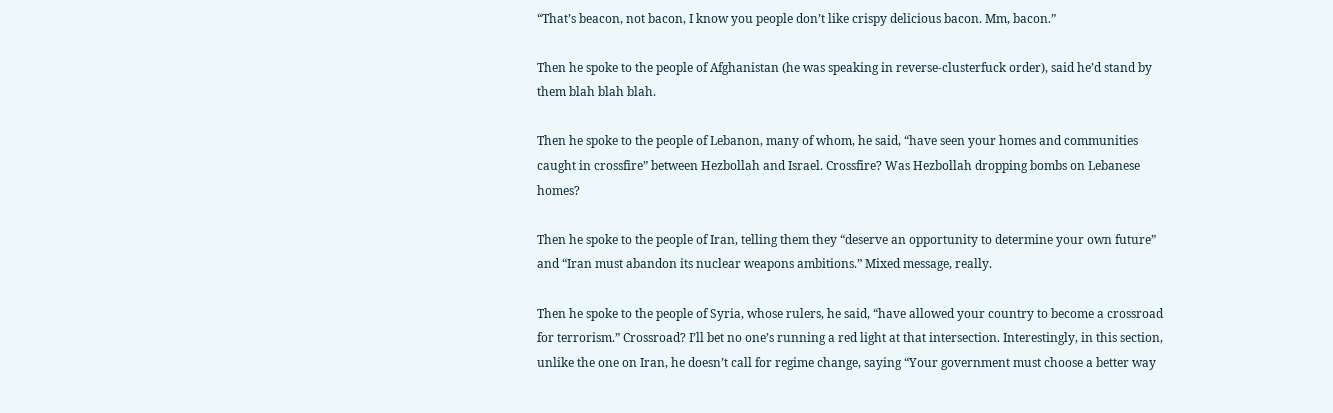“That’s beacon, not bacon, I know you people don’t like crispy delicious bacon. Mm, bacon.”

Then he spoke to the people of Afghanistan (he was speaking in reverse-clusterfuck order), said he’d stand by them blah blah blah.

Then he spoke to the people of Lebanon, many of whom, he said, “have seen your homes and communities caught in crossfire” between Hezbollah and Israel. Crossfire? Was Hezbollah dropping bombs on Lebanese homes?

Then he spoke to the people of Iran, telling them they “deserve an opportunity to determine your own future” and “Iran must abandon its nuclear weapons ambitions.” Mixed message, really.

Then he spoke to the people of Syria, whose rulers, he said, “have allowed your country to become a crossroad for terrorism.” Crossroad? I’ll bet no one’s running a red light at that intersection. Interestingly, in this section, unlike the one on Iran, he doesn’t call for regime change, saying “Your government must choose a better way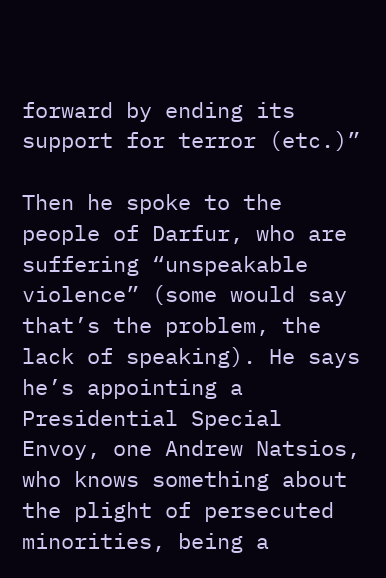forward by ending its support for terror (etc.)”

Then he spoke to the people of Darfur, who are suffering “unspeakable violence” (some would say that’s the problem, the lack of speaking). He says he’s appointing a Presidential Special Envoy, one Andrew Natsios, who knows something about the plight of persecuted minorities, being a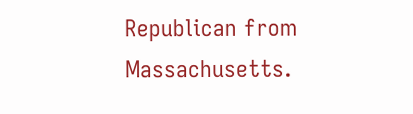Republican from Massachusetts.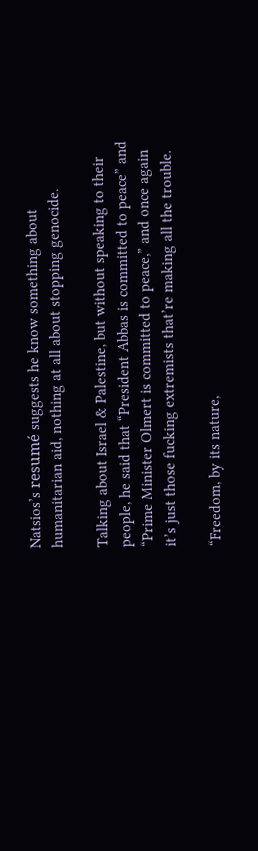Natsios’s resumé suggests he know something about humanitarian aid, nothing at all about stopping genocide.

Talking about Israel & Palestine, but without speaking to their people, he said that “President Abbas is committed to peace” and “Prime Minister Olmert is committed to peace,” and once again it’s just those fucking extremists that’re making all the trouble.

“Freedom, by its nature,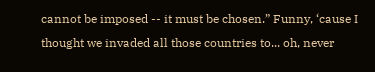cannot be imposed -- it must be chosen.” Funny, ‘cause I thought we invaded all those countries to... oh, never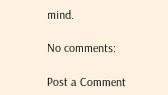mind.

No comments:

Post a Comment